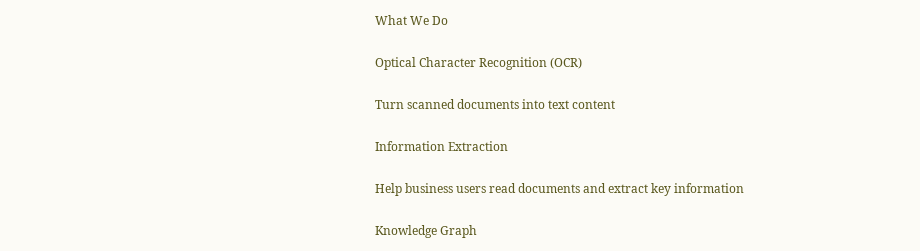What We Do

Optical Character Recognition (OCR)

Turn scanned documents into text content

Information Extraction

Help business users read documents and extract key information

Knowledge Graph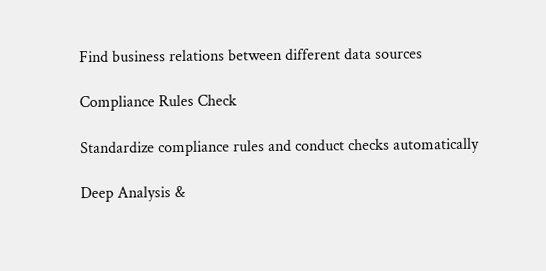Find business relations between different data sources

Compliance Rules Check

Standardize compliance rules and conduct checks automatically

Deep Analysis &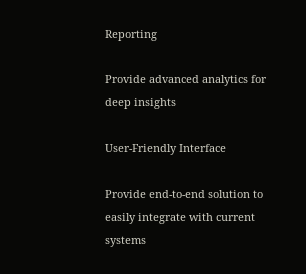Reporting

Provide advanced analytics for deep insights

User-Friendly Interface

Provide end-to-end solution to easily integrate with current systems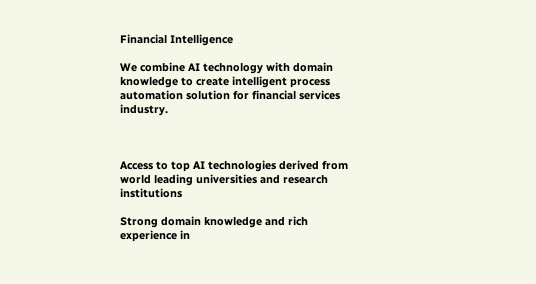Financial Intelligence

We combine AI technology with domain knowledge to create intelligent process automation solution for financial services industry.



Access to top AI technologies derived from world leading universities and research institutions

Strong domain knowledge and rich experience in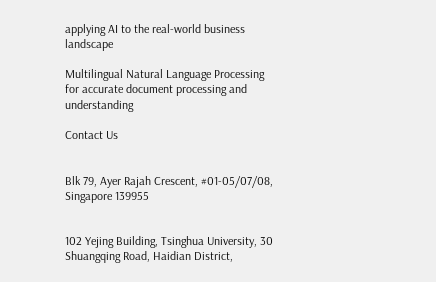applying AI to the real-world business landscape

Multilingual Natural Language Processing for accurate document processing and understanding

Contact Us


Blk 79, Ayer Rajah Crescent, #01-05/07/08, Singapore 139955


102 Yejing Building, Tsinghua University, 30 Shuangqing Road, Haidian District,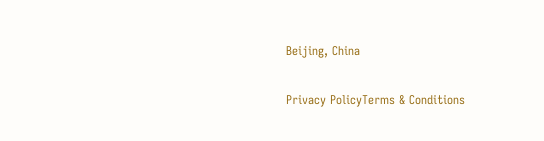Beijing, China

Privacy PolicyTerms & Conditions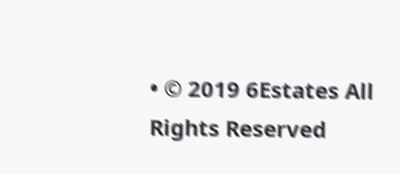• © 2019 6Estates All Rights Reserved